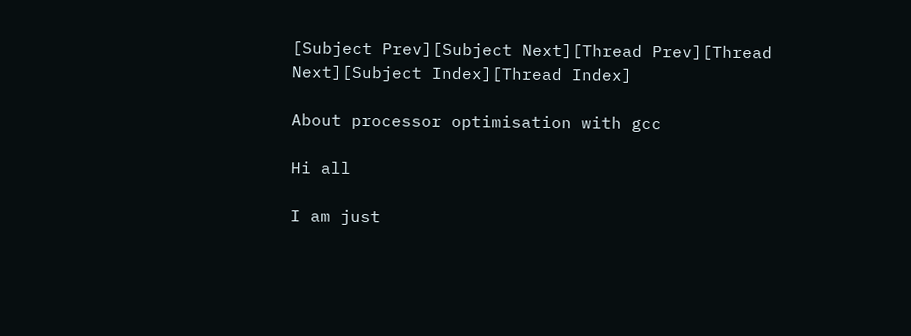[Subject Prev][Subject Next][Thread Prev][Thread Next][Subject Index][Thread Index]

About processor optimisation with gcc

Hi all

I am just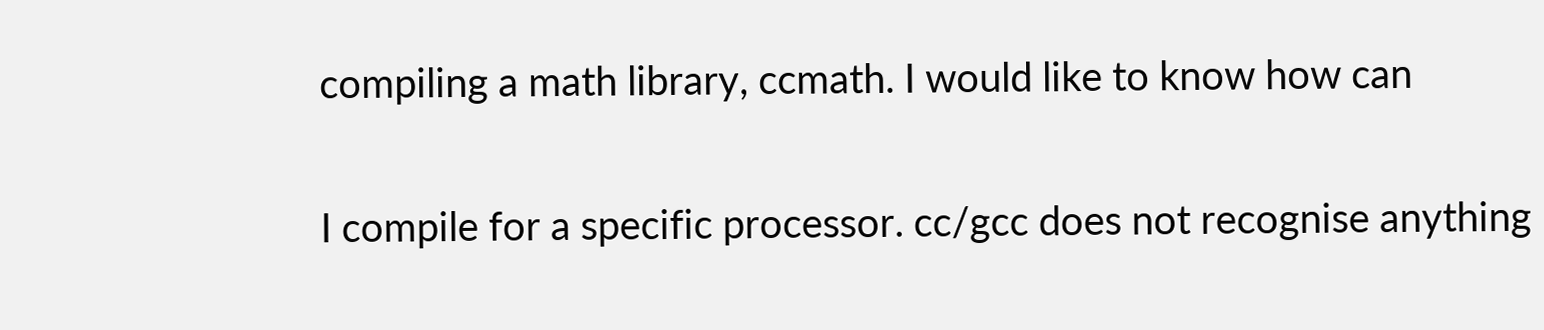compiling a math library, ccmath. I would like to know how can

I compile for a specific processor. cc/gcc does not recognise anything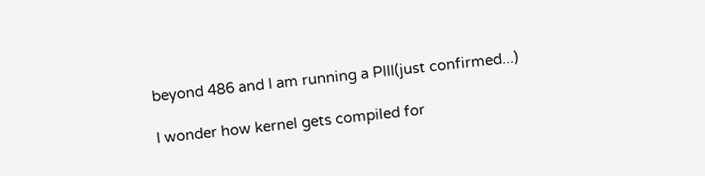beyond 486 and I am running a PIII(just confirmed...)

I wonder how kernel gets compiled for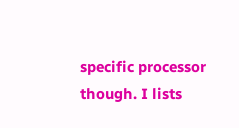specific processor though. I lists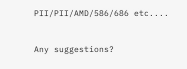PII/PII/AMD/586/686 etc....

Any suggestions?